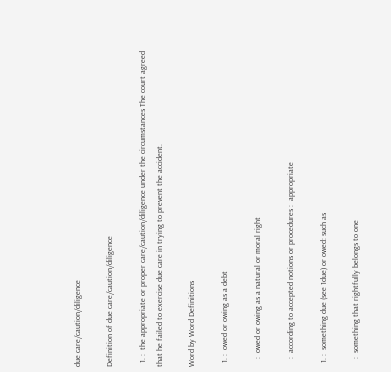due care/caution/diligence

Definition of due care/caution/diligence

  1. :  the appropriate or proper care/caution/diligence under the circumstances The court agreed that he failed to exercise due care in trying to prevent the accident.

Word by Word Definitions

  1. :  owed or owing as a debt

    :  owed or owing as a natural or moral right

    :  according to accepted notions or procedures :  appropriate

  1. :  something due (see 1due) or owed: such as

    :  something that rightfully belongs to one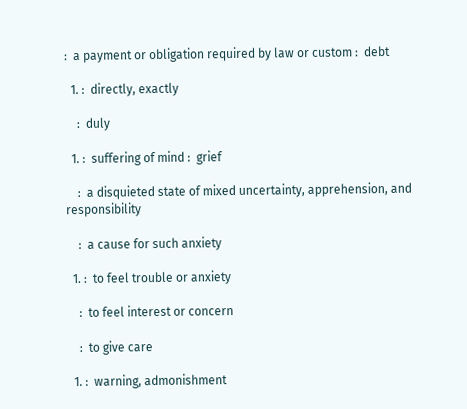:  a payment or obligation required by law or custom :  debt

  1. :  directly, exactly

    :  duly

  1. :  suffering of mind :  grief

    :  a disquieted state of mixed uncertainty, apprehension, and responsibility

    :  a cause for such anxiety

  1. :  to feel trouble or anxiety

    :  to feel interest or concern

    :  to give care

  1. :  warning, admonishment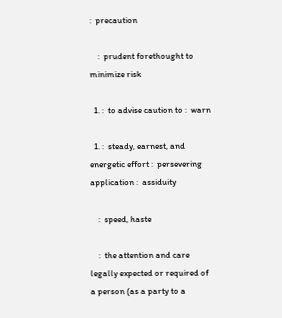:  precaution

    :  prudent forethought to minimize risk

  1. :  to advise caution to :  warn

  1. :  steady, earnest, and energetic effort :  persevering application :  assiduity

    :  speed, haste

    :  the attention and care legally expected or required of a person (as a party to a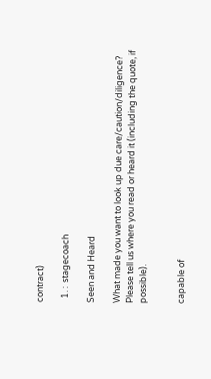contract)

  1. :  stagecoach

Seen and Heard

What made you want to look up due care/caution/diligence? Please tell us where you read or heard it (including the quote, if possible).


capable of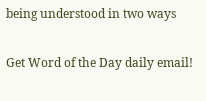being understood in two ways

Get Word of the Day daily email!